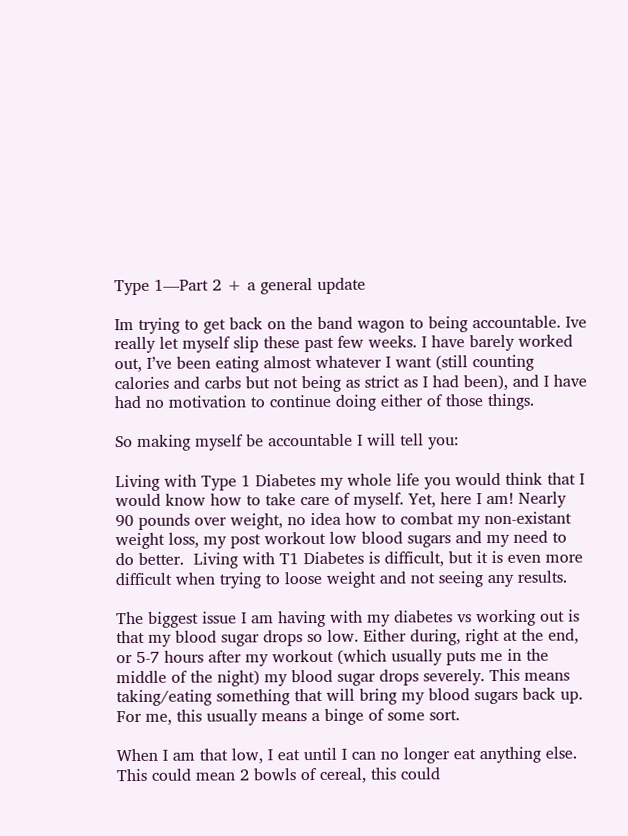Type 1—Part 2 + a general update

Im trying to get back on the band wagon to being accountable. Ive really let myself slip these past few weeks. I have barely worked out, I’ve been eating almost whatever I want (still counting calories and carbs but not being as strict as I had been), and I have had no motivation to continue doing either of those things.

So making myself be accountable I will tell you:

Living with Type 1 Diabetes my whole life you would think that I would know how to take care of myself. Yet, here I am! Nearly 90 pounds over weight, no idea how to combat my non-existant weight loss, my post workout low blood sugars and my need to do better.  Living with T1 Diabetes is difficult, but it is even more difficult when trying to loose weight and not seeing any results.

The biggest issue I am having with my diabetes vs working out is that my blood sugar drops so low. Either during, right at the end, or 5-7 hours after my workout (which usually puts me in the middle of the night) my blood sugar drops severely. This means taking/eating something that will bring my blood sugars back up. For me, this usually means a binge of some sort.

When I am that low, I eat until I can no longer eat anything else. This could mean 2 bowls of cereal, this could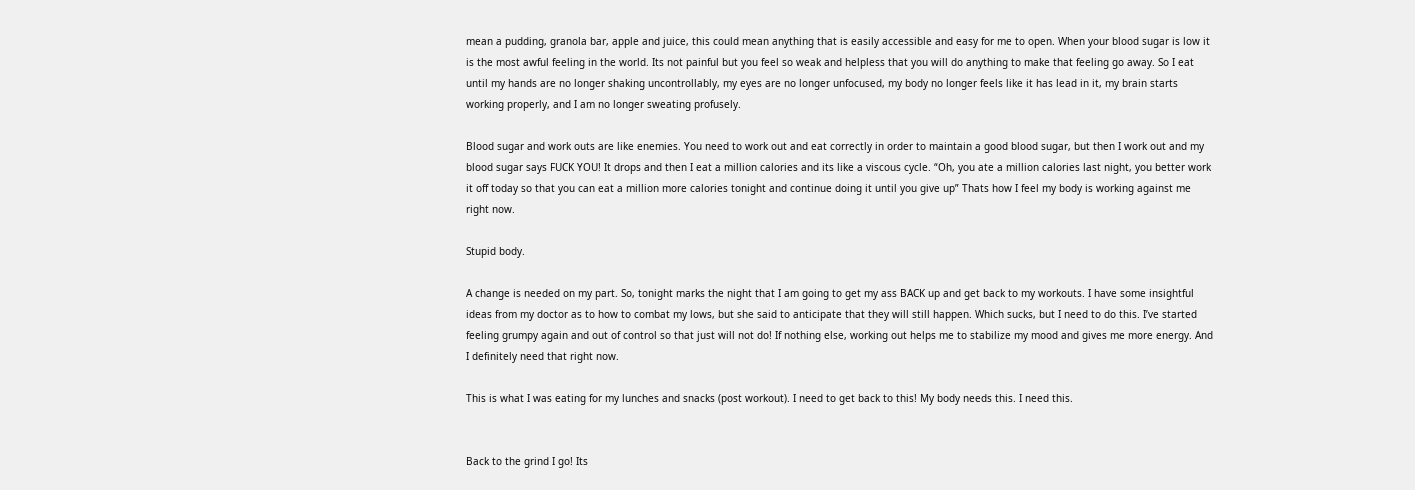mean a pudding, granola bar, apple and juice, this could mean anything that is easily accessible and easy for me to open. When your blood sugar is low it is the most awful feeling in the world. Its not painful but you feel so weak and helpless that you will do anything to make that feeling go away. So I eat until my hands are no longer shaking uncontrollably, my eyes are no longer unfocused, my body no longer feels like it has lead in it, my brain starts working properly, and I am no longer sweating profusely.

Blood sugar and work outs are like enemies. You need to work out and eat correctly in order to maintain a good blood sugar, but then I work out and my blood sugar says FUCK YOU! It drops and then I eat a million calories and its like a viscous cycle. “Oh, you ate a million calories last night, you better work it off today so that you can eat a million more calories tonight and continue doing it until you give up” Thats how I feel my body is working against me right now.

Stupid body.

A change is needed on my part. So, tonight marks the night that I am going to get my ass BACK up and get back to my workouts. I have some insightful ideas from my doctor as to how to combat my lows, but she said to anticipate that they will still happen. Which sucks, but I need to do this. I’ve started feeling grumpy again and out of control so that just will not do! If nothing else, working out helps me to stabilize my mood and gives me more energy. And I definitely need that right now.

This is what I was eating for my lunches and snacks (post workout). I need to get back to this! My body needs this. I need this.


Back to the grind I go! Its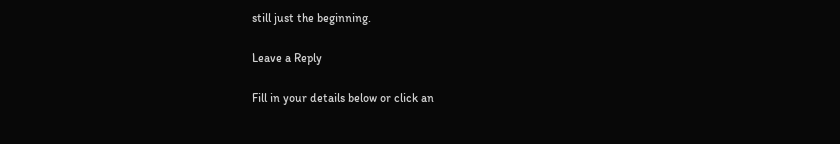still just the beginning.

Leave a Reply

Fill in your details below or click an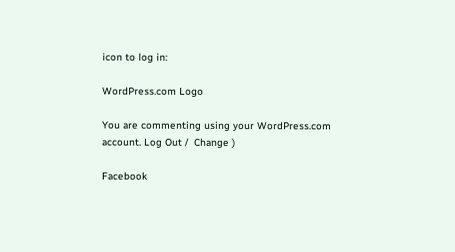icon to log in:

WordPress.com Logo

You are commenting using your WordPress.com account. Log Out /  Change )

Facebook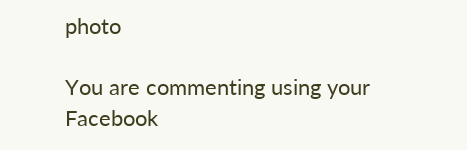photo

You are commenting using your Facebook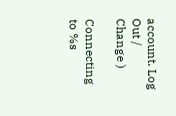account. Log Out /  Change )

Connecting to %s